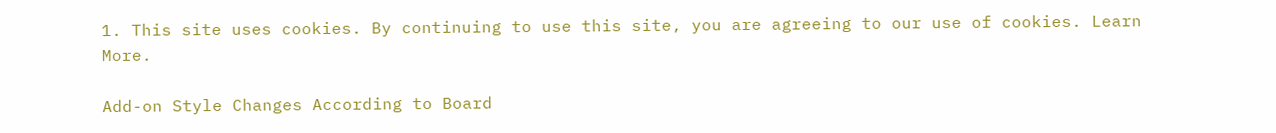1. This site uses cookies. By continuing to use this site, you are agreeing to our use of cookies. Learn More.

Add-on Style Changes According to Board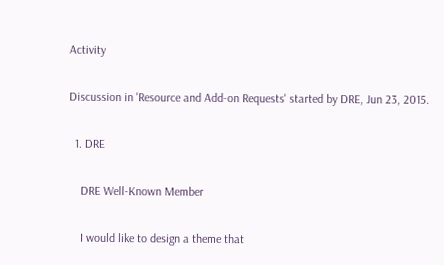Activity

Discussion in 'Resource and Add-on Requests' started by DRE, Jun 23, 2015.

  1. DRE

    DRE Well-Known Member

    I would like to design a theme that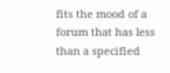fits the mood of a forum that has less than a specified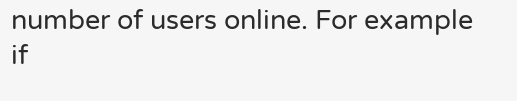number of users online. For example if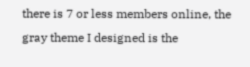there is 7 or less members online, the gray theme I designed is the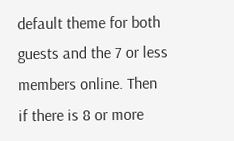default theme for both guests and the 7 or less members online. Then if there is 8 or more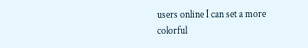users online I can set a more colorful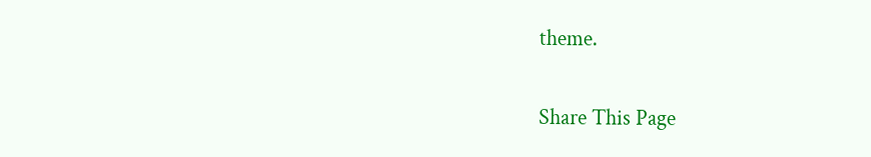theme.

Share This Page